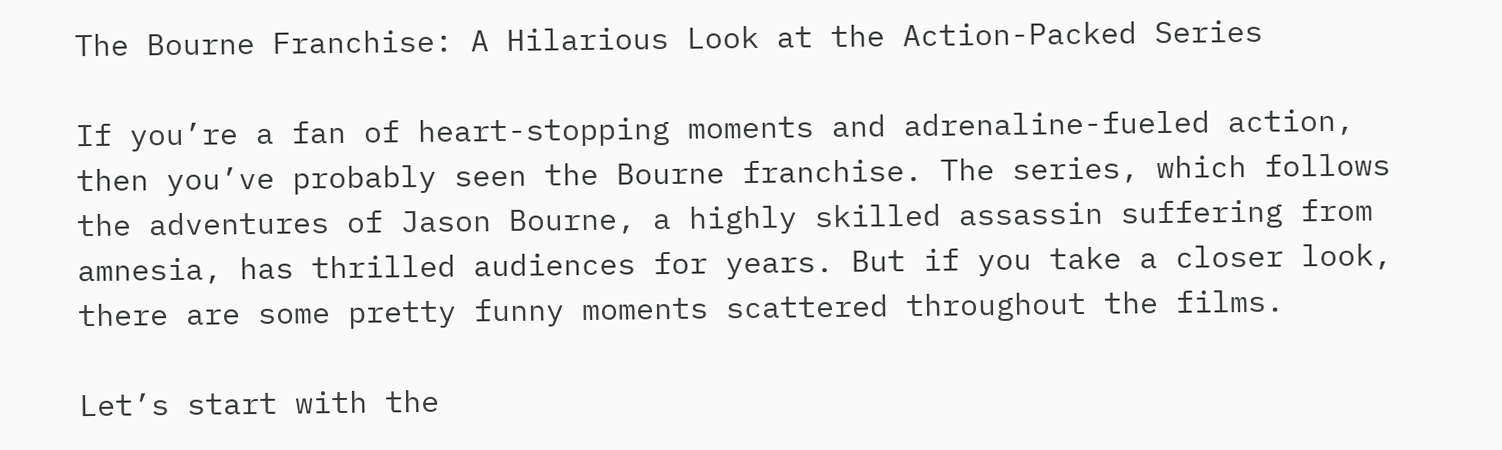The Bourne Franchise: A Hilarious Look at the Action-Packed Series

If you’re a fan of heart-stopping moments and adrenaline-fueled action, then you’ve probably seen the Bourne franchise. The series, which follows the adventures of Jason Bourne, a highly skilled assassin suffering from amnesia, has thrilled audiences for years. But if you take a closer look, there are some pretty funny moments scattered throughout the films.

Let’s start with the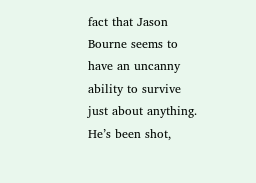fact that Jason Bourne seems to have an uncanny ability to survive just about anything. He’s been shot,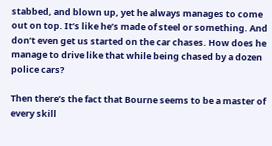stabbed, and blown up, yet he always manages to come out on top. It’s like he’s made of steel or something. And don’t even get us started on the car chases. How does he manage to drive like that while being chased by a dozen police cars?

Then there’s the fact that Bourne seems to be a master of every skill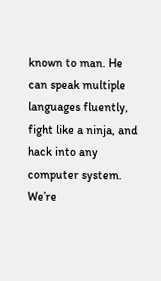known to man. He can speak multiple languages fluently, fight like a ninja, and hack into any computer system. We’re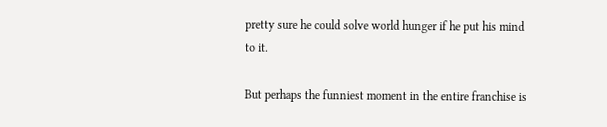pretty sure he could solve world hunger if he put his mind to it.

But perhaps the funniest moment in the entire franchise is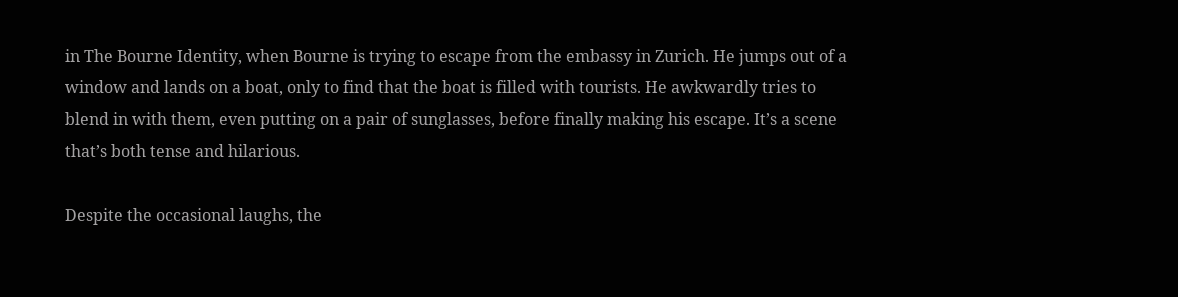in The Bourne Identity, when Bourne is trying to escape from the embassy in Zurich. He jumps out of a window and lands on a boat, only to find that the boat is filled with tourists. He awkwardly tries to blend in with them, even putting on a pair of sunglasses, before finally making his escape. It’s a scene that’s both tense and hilarious.

Despite the occasional laughs, the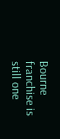Bourne franchise is still one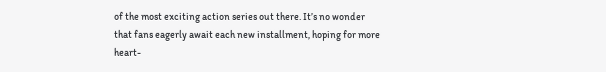of the most exciting action series out there. It’s no wonder that fans eagerly await each new installment, hoping for more heart-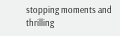stopping moments and thrilling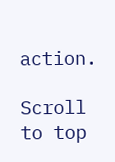action.

Scroll to top